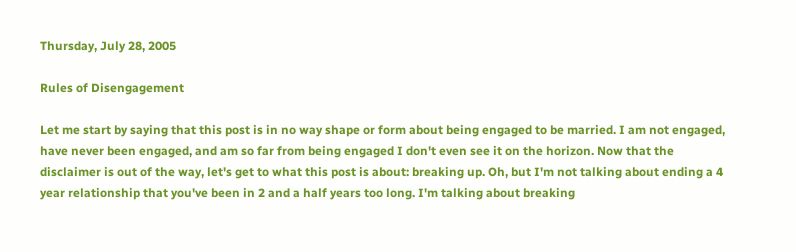Thursday, July 28, 2005

Rules of Disengagement

Let me start by saying that this post is in no way shape or form about being engaged to be married. I am not engaged, have never been engaged, and am so far from being engaged I don't even see it on the horizon. Now that the disclaimer is out of the way, let's get to what this post is about: breaking up. Oh, but I'm not talking about ending a 4 year relationship that you've been in 2 and a half years too long. I'm talking about breaking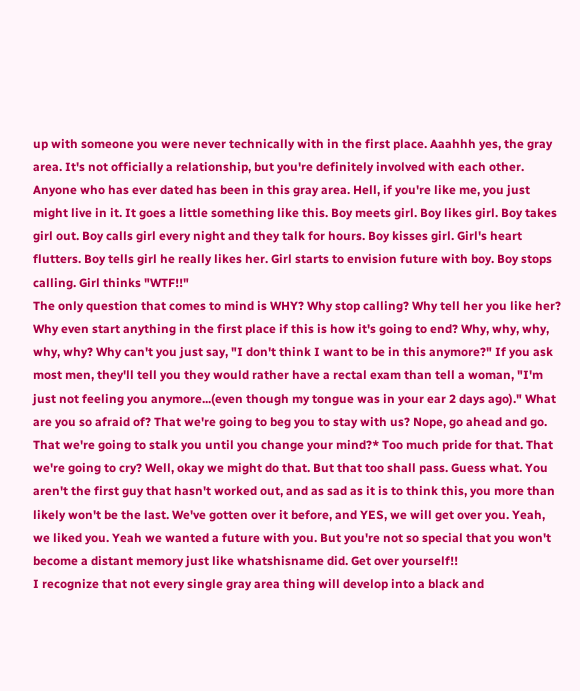up with someone you were never technically with in the first place. Aaahhh yes, the gray area. It's not officially a relationship, but you're definitely involved with each other. Anyone who has ever dated has been in this gray area. Hell, if you're like me, you just might live in it. It goes a little something like this. Boy meets girl. Boy likes girl. Boy takes girl out. Boy calls girl every night and they talk for hours. Boy kisses girl. Girl's heart flutters. Boy tells girl he really likes her. Girl starts to envision future with boy. Boy stops calling. Girl thinks "WTF!!"
The only question that comes to mind is WHY? Why stop calling? Why tell her you like her? Why even start anything in the first place if this is how it's going to end? Why, why, why, why, why? Why can't you just say, "I don't think I want to be in this anymore?" If you ask most men, they'll tell you they would rather have a rectal exam than tell a woman, "I'm just not feeling you anymore...(even though my tongue was in your ear 2 days ago)." What are you so afraid of? That we're going to beg you to stay with us? Nope, go ahead and go. That we're going to stalk you until you change your mind?* Too much pride for that. That we're going to cry? Well, okay we might do that. But that too shall pass. Guess what. You aren't the first guy that hasn't worked out, and as sad as it is to think this, you more than likely won't be the last. We've gotten over it before, and YES, we will get over you. Yeah, we liked you. Yeah we wanted a future with you. But you're not so special that you won't become a distant memory just like whatshisname did. Get over yourself!!
I recognize that not every single gray area thing will develop into a black and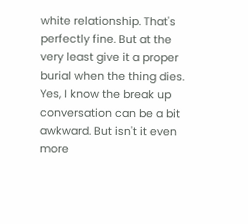white relationship. That's perfectly fine. But at the very least give it a proper burial when the thing dies. Yes, I know the break up conversation can be a bit awkward. But isn't it even more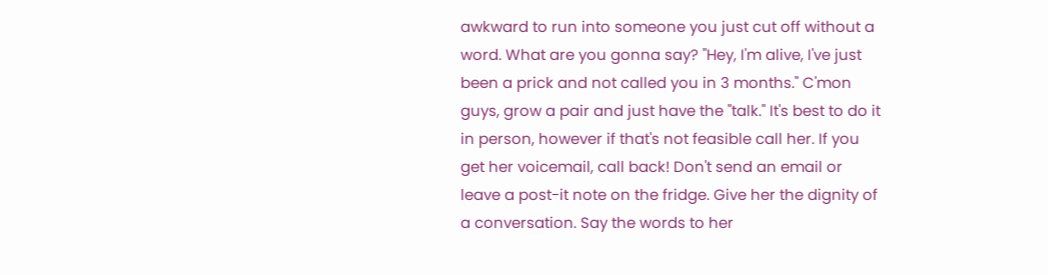awkward to run into someone you just cut off without a word. What are you gonna say? "Hey, I'm alive, I've just been a prick and not called you in 3 months." C'mon guys, grow a pair and just have the "talk." It's best to do it in person, however if that's not feasible call her. If you get her voicemail, call back! Don't send an email or leave a post-it note on the fridge. Give her the dignity of a conversation. Say the words to her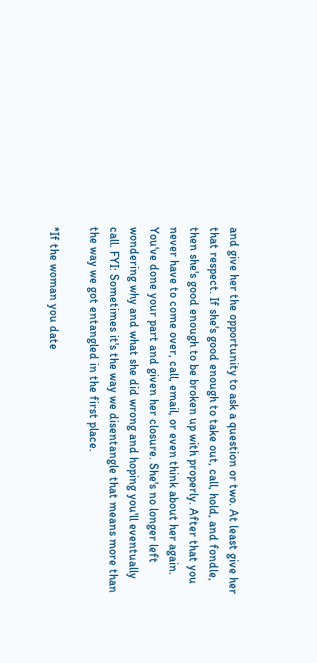and give her the opportunity to ask a question or two. At least give her that respect. If she's good enough to take out, call, hold, and fondle, then she's good enough to be broken up with properly. After that you never have to come over, call, email, or even think about her again. You've done your part and given her closure. She's no longer left wondering why and what she did wrong and hoping you'll eventually call. FYI: Sometimes it's the way we disentangle that means more than the way we got entangled in the first place.

*If the woman you date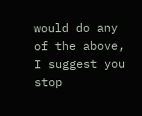would do any of the above, I suggest you stop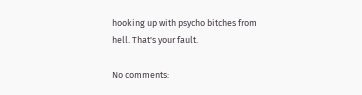hooking up with psycho bitches from hell. That's your fault.

No comments: